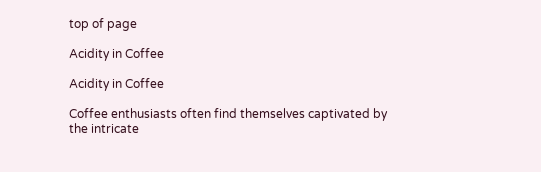top of page

Acidity in Coffee

Acidity in Coffee

Coffee enthusiasts often find themselves captivated by the intricate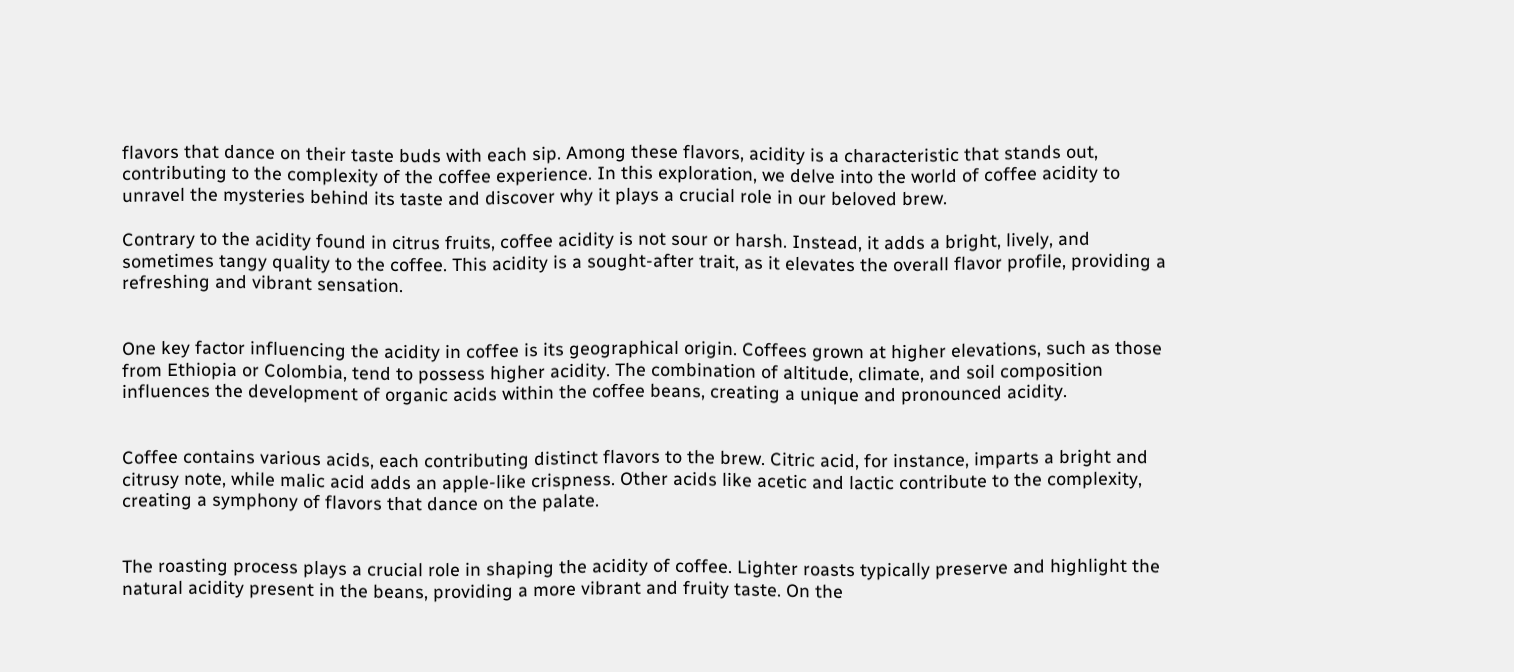flavors that dance on their taste buds with each sip. Among these flavors, acidity is a characteristic that stands out, contributing to the complexity of the coffee experience. In this exploration, we delve into the world of coffee acidity to unravel the mysteries behind its taste and discover why it plays a crucial role in our beloved brew.

Contrary to the acidity found in citrus fruits, coffee acidity is not sour or harsh. Instead, it adds a bright, lively, and sometimes tangy quality to the coffee. This acidity is a sought-after trait, as it elevates the overall flavor profile, providing a refreshing and vibrant sensation.


One key factor influencing the acidity in coffee is its geographical origin. Coffees grown at higher elevations, such as those from Ethiopia or Colombia, tend to possess higher acidity. The combination of altitude, climate, and soil composition influences the development of organic acids within the coffee beans, creating a unique and pronounced acidity.


Coffee contains various acids, each contributing distinct flavors to the brew. Citric acid, for instance, imparts a bright and citrusy note, while malic acid adds an apple-like crispness. Other acids like acetic and lactic contribute to the complexity, creating a symphony of flavors that dance on the palate.


The roasting process plays a crucial role in shaping the acidity of coffee. Lighter roasts typically preserve and highlight the natural acidity present in the beans, providing a more vibrant and fruity taste. On the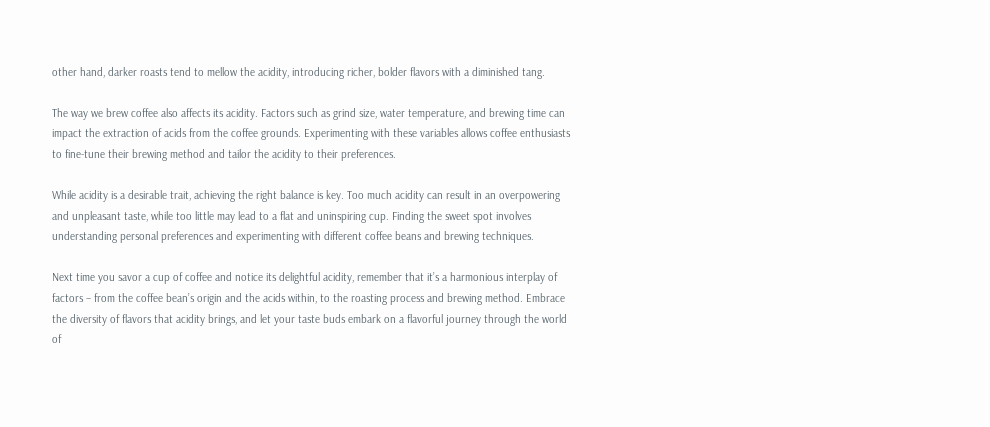other hand, darker roasts tend to mellow the acidity, introducing richer, bolder flavors with a diminished tang.

The way we brew coffee also affects its acidity. Factors such as grind size, water temperature, and brewing time can impact the extraction of acids from the coffee grounds. Experimenting with these variables allows coffee enthusiasts to fine-tune their brewing method and tailor the acidity to their preferences.

While acidity is a desirable trait, achieving the right balance is key. Too much acidity can result in an overpowering and unpleasant taste, while too little may lead to a flat and uninspiring cup. Finding the sweet spot involves understanding personal preferences and experimenting with different coffee beans and brewing techniques.

Next time you savor a cup of coffee and notice its delightful acidity, remember that it’s a harmonious interplay of factors – from the coffee bean’s origin and the acids within, to the roasting process and brewing method. Embrace the diversity of flavors that acidity brings, and let your taste buds embark on a flavorful journey through the world of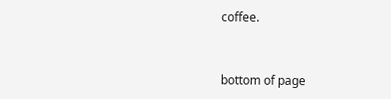coffee.


bottom of page